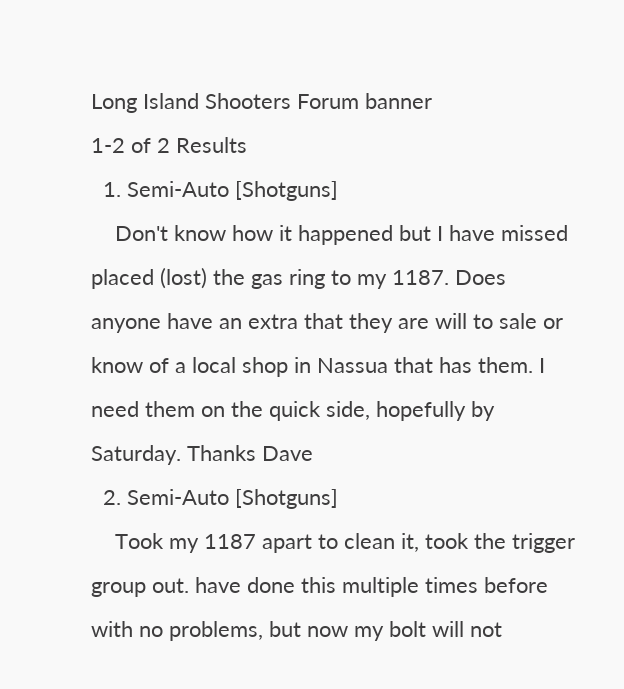Long Island Shooters Forum banner
1-2 of 2 Results
  1. Semi-Auto [Shotguns]
    Don't know how it happened but I have missed placed (lost) the gas ring to my 1187. Does anyone have an extra that they are will to sale or know of a local shop in Nassua that has them. I need them on the quick side, hopefully by Saturday. Thanks Dave
  2. Semi-Auto [Shotguns]
    Took my 1187 apart to clean it, took the trigger group out. have done this multiple times before with no problems, but now my bolt will not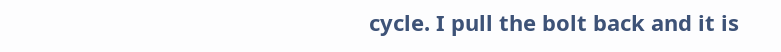cycle. I pull the bolt back and it is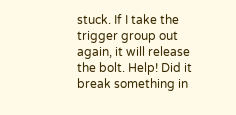stuck. If I take the trigger group out again, it will release the bolt. Help! Did it break something in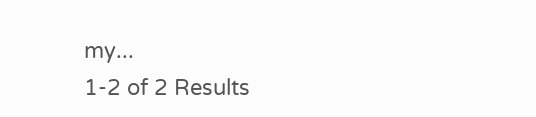my...
1-2 of 2 Results